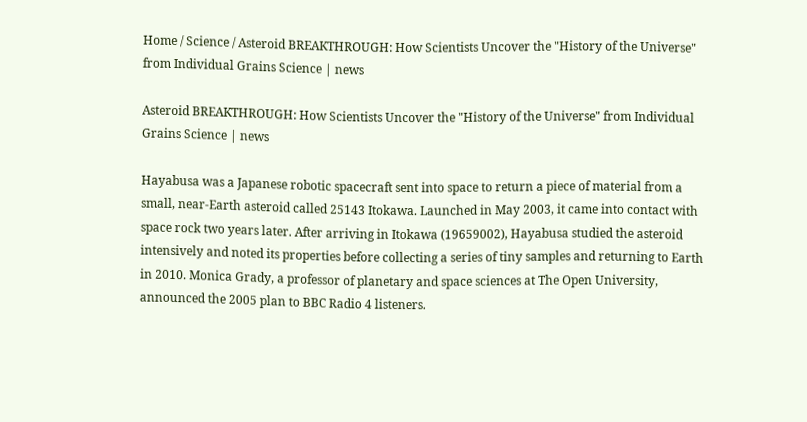Home / Science / Asteroid BREAKTHROUGH: How Scientists Uncover the "History of the Universe" from Individual Grains Science | news

Asteroid BREAKTHROUGH: How Scientists Uncover the "History of the Universe" from Individual Grains Science | news

Hayabusa was a Japanese robotic spacecraft sent into space to return a piece of material from a small, near-Earth asteroid called 25143 Itokawa. Launched in May 2003, it came into contact with space rock two years later. After arriving in Itokawa (19659002), Hayabusa studied the asteroid intensively and noted its properties before collecting a series of tiny samples and returning to Earth in 2010. Monica Grady, a professor of planetary and space sciences at The Open University, announced the 2005 plan to BBC Radio 4 listeners.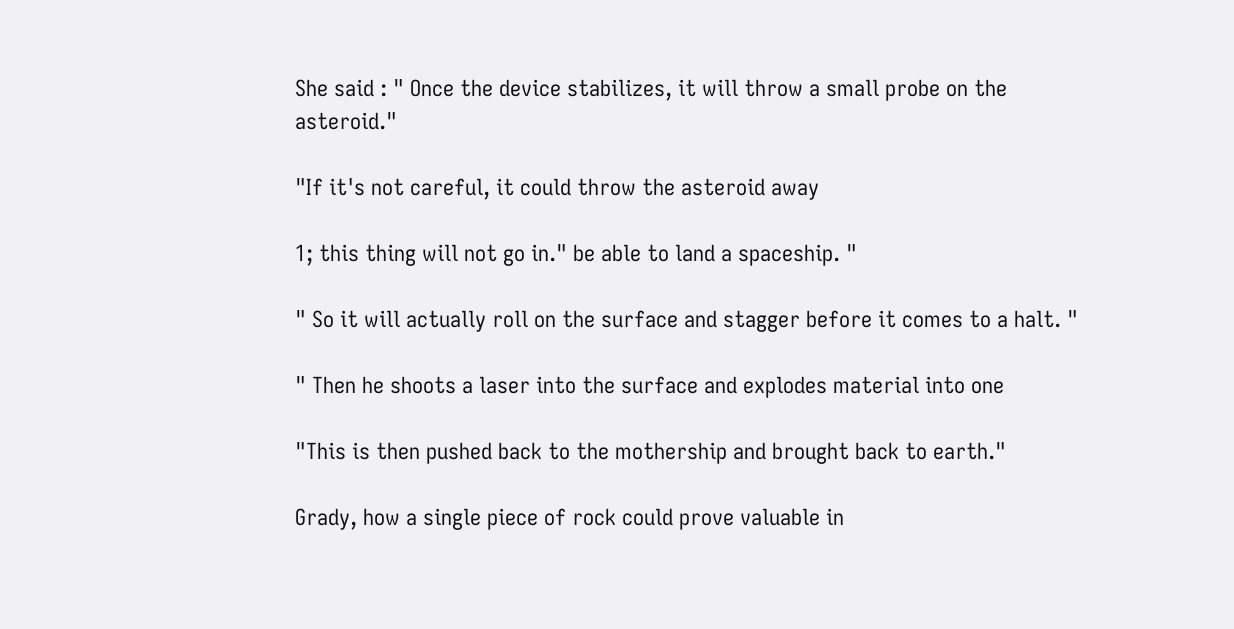She said : " Once the device stabilizes, it will throw a small probe on the asteroid."

"If it's not careful, it could throw the asteroid away

1; this thing will not go in." be able to land a spaceship. "

" So it will actually roll on the surface and stagger before it comes to a halt. "

" Then he shoots a laser into the surface and explodes material into one

"This is then pushed back to the mothership and brought back to earth."

Grady, how a single piece of rock could prove valuable in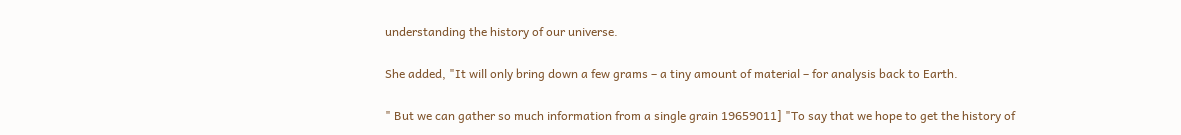understanding the history of our universe.

She added, "It will only bring down a few grams – a tiny amount of material – for analysis back to Earth.

" But we can gather so much information from a single grain 19659011] "To say that we hope to get the history of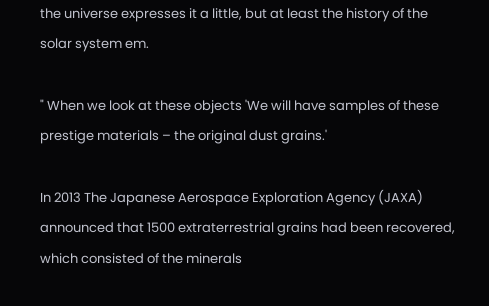the universe expresses it a little, but at least the history of the solar system em.

" When we look at these objects 'We will have samples of these prestige materials – the original dust grains.'

In 2013 The Japanese Aerospace Exploration Agency (JAXA) announced that 1500 extraterrestrial grains had been recovered, which consisted of the minerals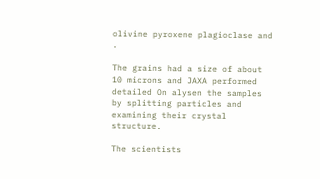olivine pyroxene plagioclase and .

The grains had a size of about 10 microns and JAXA performed detailed On alysen the samples by splitting particles and examining their crystal structure.

The scientists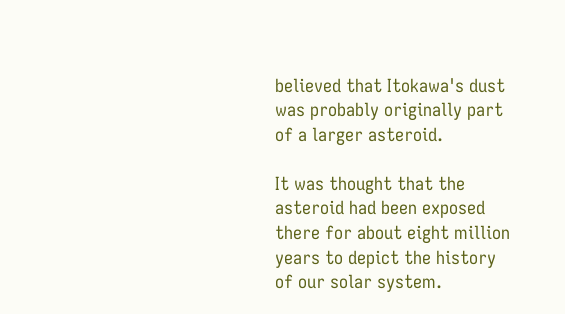believed that Itokawa's dust was probably originally part of a larger asteroid.

It was thought that the asteroid had been exposed there for about eight million years to depict the history of our solar system.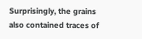Surprisingly, the grains also contained traces of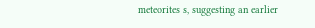meteorites s, suggesting an earlier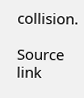collision.

Source link